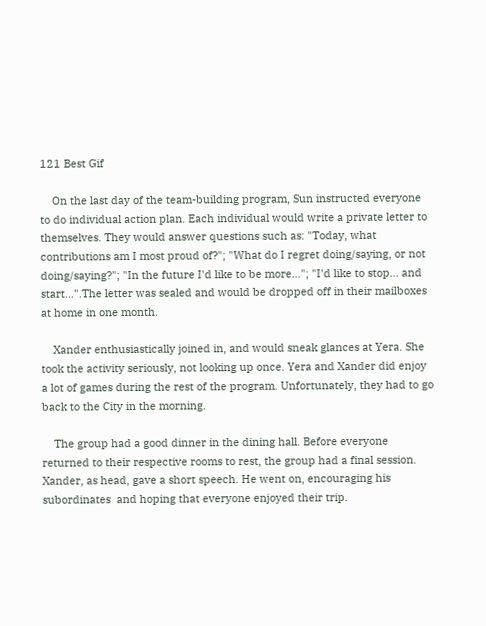121 Best Gif

    On the last day of the team-building program, Sun instructed everyone to do individual action plan. Each individual would write a private letter to themselves. They would answer questions such as: "Today, what contributions am I most proud of?"; "What do I regret doing/saying, or not doing/saying?"; "In the future I'd like to be more..."; "I'd like to stop... and start...".The letter was sealed and would be dropped off in their mailboxes at home in one month.

    Xander enthusiastically joined in, and would sneak glances at Yera. She took the activity seriously, not looking up once. Yera and Xander did enjoy a lot of games during the rest of the program. Unfortunately, they had to go back to the City in the morning.

    The group had a good dinner in the dining hall. Before everyone returned to their respective rooms to rest, the group had a final session. Xander, as head, gave a short speech. He went on, encouraging his subordinates  and hoping that everyone enjoyed their trip.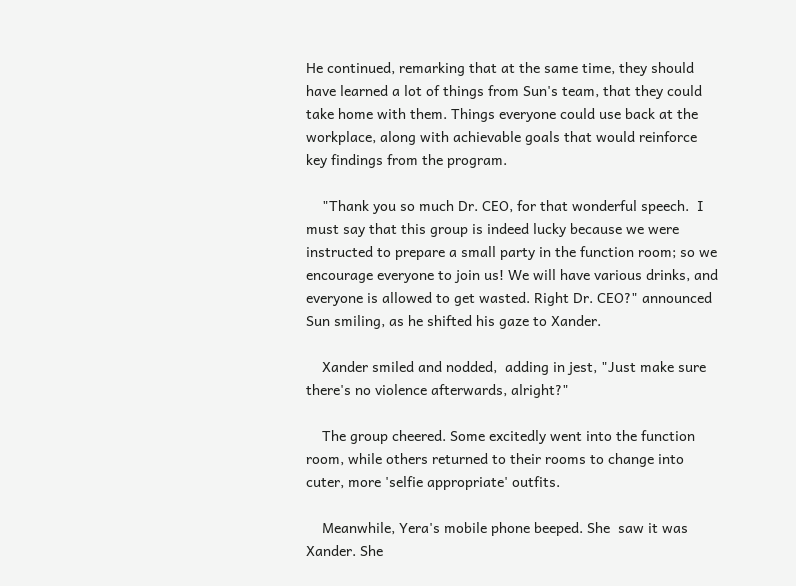He continued, remarking that at the same time, they should have learned a lot of things from Sun's team, that they could take home with them. Things everyone could use back at the workplace, along with achievable goals that would reinforce key findings from the program.

    "Thank you so much Dr. CEO, for that wonderful speech.  I must say that this group is indeed lucky because we were instructed to prepare a small party in the function room; so we encourage everyone to join us! We will have various drinks, and everyone is allowed to get wasted. Right Dr. CEO?" announced Sun smiling, as he shifted his gaze to Xander.

    Xander smiled and nodded,  adding in jest, "Just make sure there's no violence afterwards, alright?"

    The group cheered. Some excitedly went into the function room, while others returned to their rooms to change into cuter, more 'selfie appropriate' outfits.

    Meanwhile, Yera's mobile phone beeped. She  saw it was Xander. She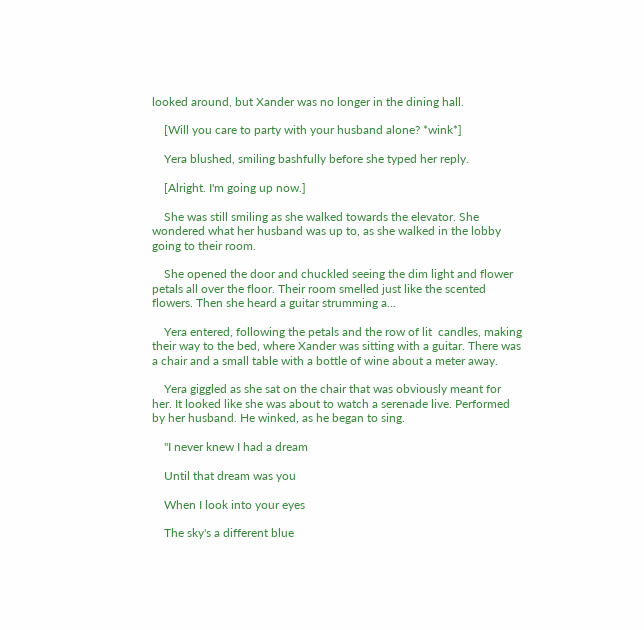looked around, but Xander was no longer in the dining hall.

    [Will you care to party with your husband alone? *wink*]

    Yera blushed, smiling bashfully before she typed her reply.

    [Alright. I'm going up now.]

    She was still smiling as she walked towards the elevator. She wondered what her husband was up to, as she walked in the lobby going to their room.

    She opened the door and chuckled seeing the dim light and flower petals all over the floor. Their room smelled just like the scented flowers. Then she heard a guitar strumming a...

    Yera entered, following the petals and the row of lit  candles, making their way to the bed, where Xander was sitting with a guitar. There was a chair and a small table with a bottle of wine about a meter away.

    Yera giggled as she sat on the chair that was obviously meant for her. It looked like she was about to watch a serenade live. Performed by her husband. He winked, as he began to sing.

    "I never knew I had a dream

    Until that dream was you

    When I look into your eyes

    The sky's a different blue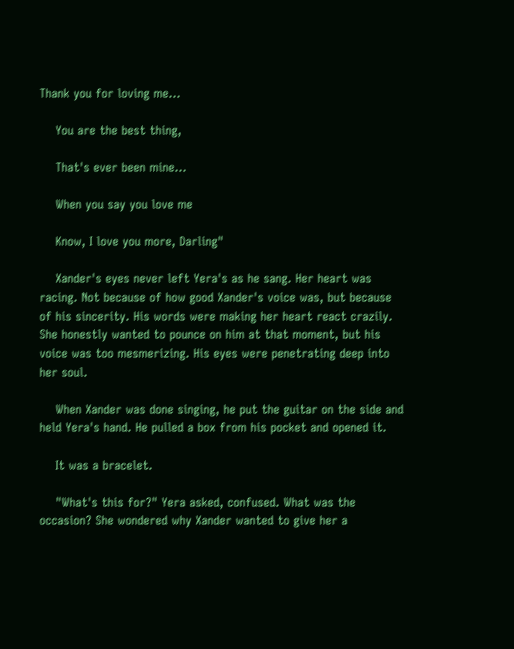Thank you for loving me...

    You are the best thing,

    That's ever been mine...

    When you say you love me

    Know, I love you more, Darling"

    Xander's eyes never left Yera's as he sang. Her heart was racing. Not because of how good Xander's voice was, but because of his sincerity. His words were making her heart react crazily. She honestly wanted to pounce on him at that moment, but his voice was too mesmerizing. His eyes were penetrating deep into her soul.

    When Xander was done singing, he put the guitar on the side and held Yera's hand. He pulled a box from his pocket and opened it.

    It was a bracelet.

    "What's this for?" Yera asked, confused. What was the occasion? She wondered why Xander wanted to give her a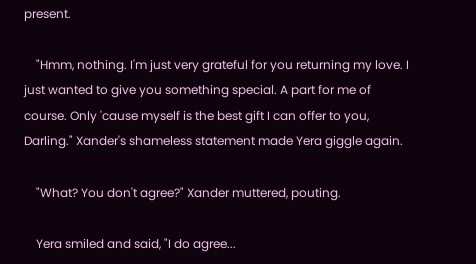present.

    "Hmm, nothing. I'm just very grateful for you returning my love. I just wanted to give you something special. A part for me of course. Only 'cause myself is the best gift I can offer to you, Darling." Xander's shameless statement made Yera giggle again.

    "What? You don't agree?" Xander muttered, pouting.

    Yera smiled and said, "I do agree...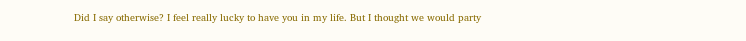Did I say otherwise? I feel really lucky to have you in my life. But I thought we would party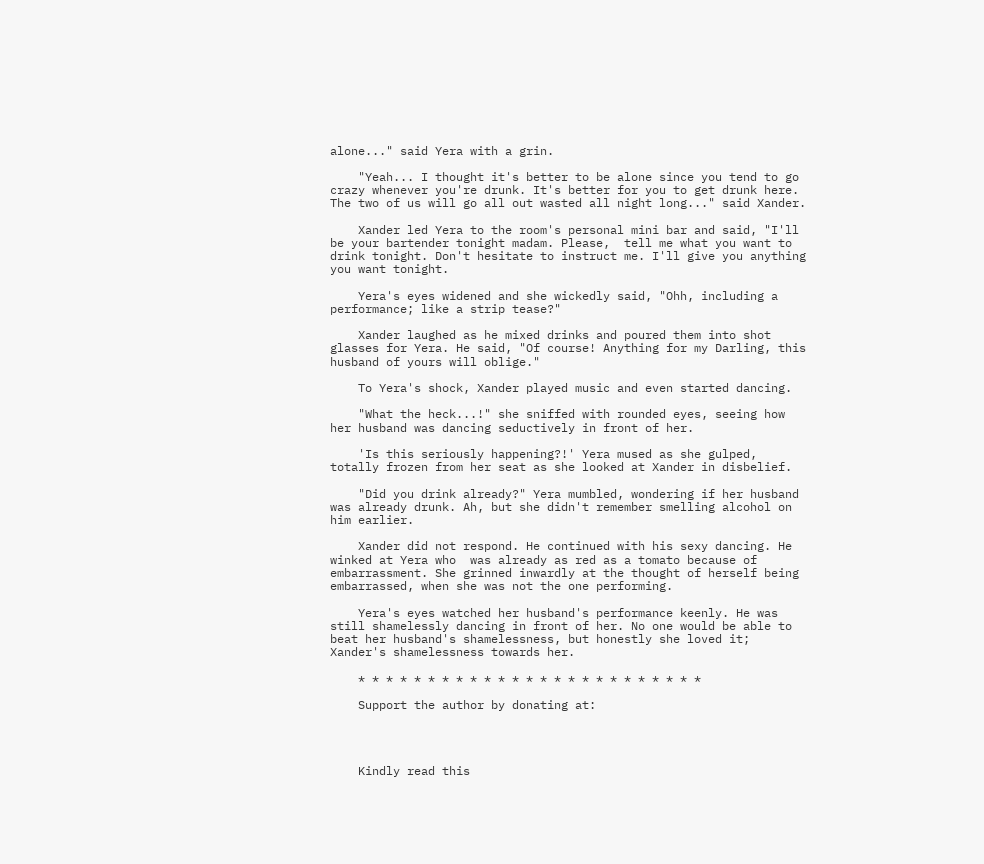alone..." said Yera with a grin.

    "Yeah... I thought it's better to be alone since you tend to go crazy whenever you're drunk. It's better for you to get drunk here. The two of us will go all out wasted all night long..." said Xander.

    Xander led Yera to the room's personal mini bar and said, "I'll be your bartender tonight madam. Please,  tell me what you want to drink tonight. Don't hesitate to instruct me. I'll give you anything you want tonight.

    Yera's eyes widened and she wickedly said, "Ohh, including a performance; like a strip tease?"

    Xander laughed as he mixed drinks and poured them into shot glasses for Yera. He said, "Of course! Anything for my Darling, this husband of yours will oblige."

    To Yera's shock, Xander played music and even started dancing.

    "What the heck...!" she sniffed with rounded eyes, seeing how her husband was dancing seductively in front of her.

    'Is this seriously happening?!' Yera mused as she gulped, totally frozen from her seat as she looked at Xander in disbelief.

    "Did you drink already?" Yera mumbled, wondering if her husband was already drunk. Ah, but she didn't remember smelling alcohol on him earlier.

    Xander did not respond. He continued with his sexy dancing. He winked at Yera who  was already as red as a tomato because of embarrassment. She grinned inwardly at the thought of herself being embarrassed, when she was not the one performing.

    Yera's eyes watched her husband's performance keenly. He was still shamelessly dancing in front of her. No one would be able to beat her husband's shamelessness, but honestly she loved it; Xander's shamelessness towards her.

    * * * * * * * * * * * * * * * * * * * * * * * * *

    Support the author by donating at:




    Kindly read this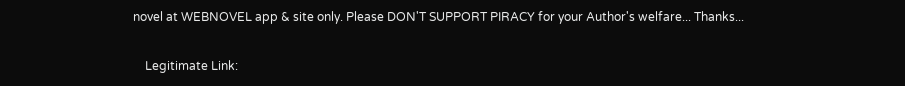novel at WEBNOVEL app & site only. Please DON'T SUPPORT PIRACY for your Author's welfare... Thanks...

    Legitimate Link: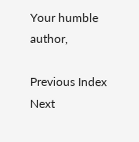Your humble author,

Previous Index Next